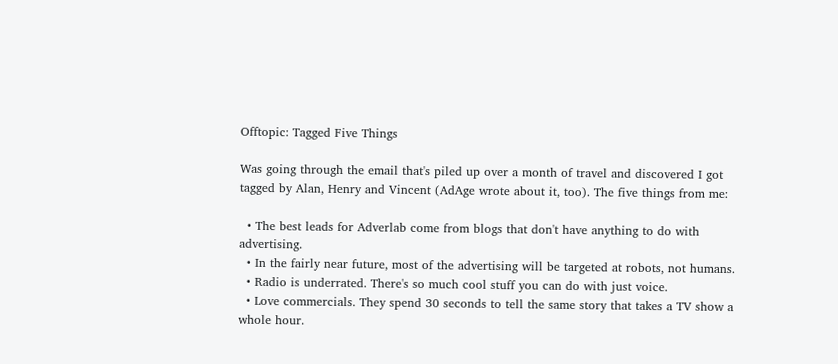Offtopic: Tagged Five Things

Was going through the email that's piled up over a month of travel and discovered I got tagged by Alan, Henry and Vincent (AdAge wrote about it, too). The five things from me:

  • The best leads for Adverlab come from blogs that don't have anything to do with advertising.
  • In the fairly near future, most of the advertising will be targeted at robots, not humans.
  • Radio is underrated. There's so much cool stuff you can do with just voice.
  • Love commercials. They spend 30 seconds to tell the same story that takes a TV show a whole hour.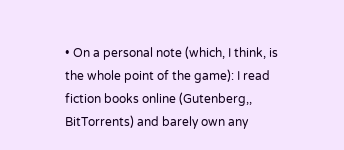• On a personal note (which, I think, is the whole point of the game): I read fiction books online (Gutenberg,, BitTorrents) and barely own any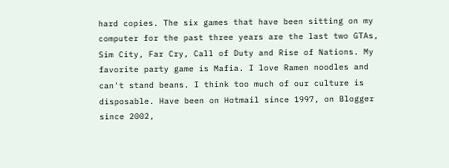hard copies. The six games that have been sitting on my computer for the past three years are the last two GTAs, Sim City, Far Cry, Call of Duty and Rise of Nations. My favorite party game is Mafia. I love Ramen noodles and can't stand beans. I think too much of our culture is disposable. Have been on Hotmail since 1997, on Blogger since 2002,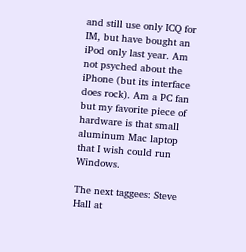and still use only ICQ for IM, but have bought an iPod only last year. Am not psyched about the iPhone (but its interface does rock). Am a PC fan but my favorite piece of hardware is that small aluminum Mac laptop that I wish could run Windows.

The next taggees: Steve Hall at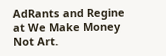AdRants and Regine at We Make Money Not Art.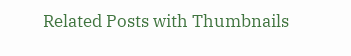Related Posts with Thumbnails